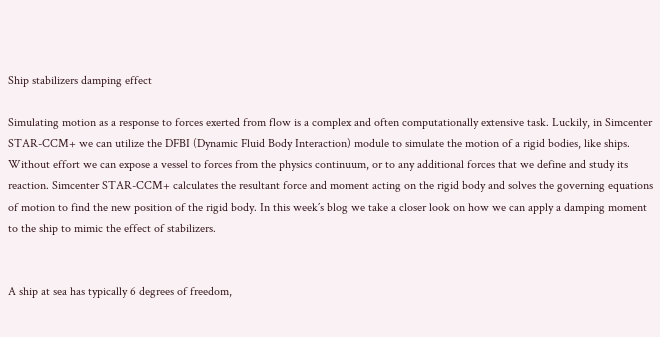Ship stabilizers damping effect

Simulating motion as a response to forces exerted from flow is a complex and often computationally extensive task. Luckily, in Simcenter STAR-CCM+ we can utilize the DFBI (Dynamic Fluid Body Interaction) module to simulate the motion of a rigid bodies, like ships. Without effort we can expose a vessel to forces from the physics continuum, or to any additional forces that we define and study its reaction. Simcenter STAR-CCM+ calculates the resultant force and moment acting on the rigid body and solves the governing equations of motion to find the new position of the rigid body. In this week´s blog we take a closer look on how we can apply a damping moment to the ship to mimic the effect of stabilizers.


A ship at sea has typically 6 degrees of freedom,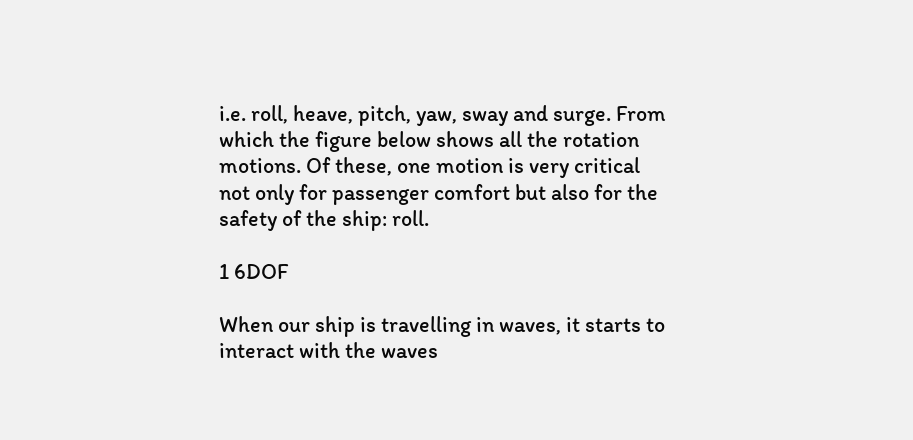i.e. roll, heave, pitch, yaw, sway and surge. From which the figure below shows all the rotation motions. Of these, one motion is very critical not only for passenger comfort but also for the safety of the ship: roll.

1 6DOF

When our ship is travelling in waves, it starts to interact with the waves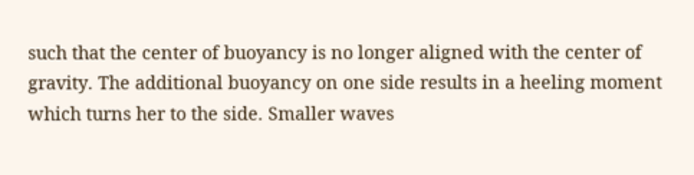such that the center of buoyancy is no longer aligned with the center of gravity. The additional buoyancy on one side results in a heeling moment which turns her to the side. Smaller waves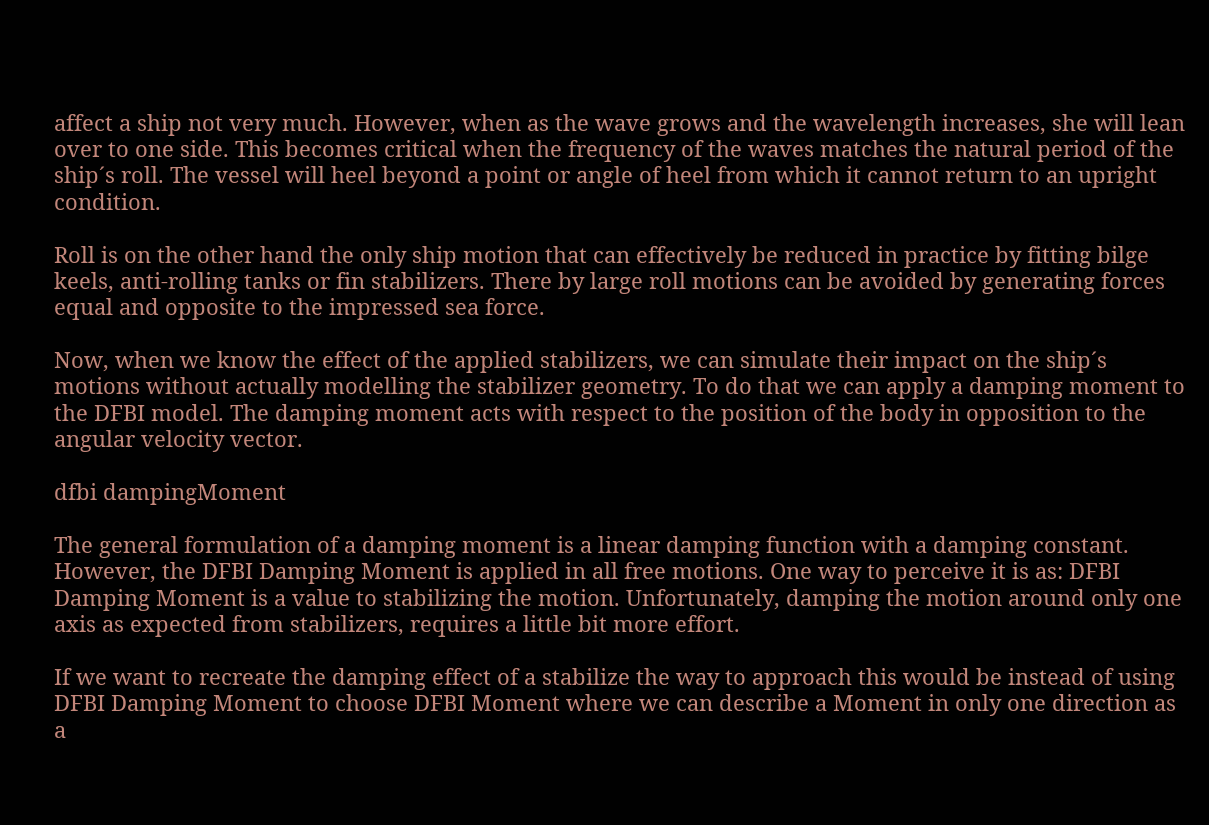affect a ship not very much. However, when as the wave grows and the wavelength increases, she will lean over to one side. This becomes critical when the frequency of the waves matches the natural period of the ship´s roll. The vessel will heel beyond a point or angle of heel from which it cannot return to an upright condition.

Roll is on the other hand the only ship motion that can effectively be reduced in practice by fitting bilge keels, anti-rolling tanks or fin stabilizers. There by large roll motions can be avoided by generating forces equal and opposite to the impressed sea force.

Now, when we know the effect of the applied stabilizers, we can simulate their impact on the ship´s motions without actually modelling the stabilizer geometry. To do that we can apply a damping moment to the DFBI model. The damping moment acts with respect to the position of the body in opposition to the angular velocity vector.

dfbi dampingMoment

The general formulation of a damping moment is a linear damping function with a damping constant. However, the DFBI Damping Moment is applied in all free motions. One way to perceive it is as: DFBI Damping Moment is a value to stabilizing the motion. Unfortunately, damping the motion around only one axis as expected from stabilizers, requires a little bit more effort.

If we want to recreate the damping effect of a stabilize the way to approach this would be instead of using DFBI Damping Moment to choose DFBI Moment where we can describe a Moment in only one direction as a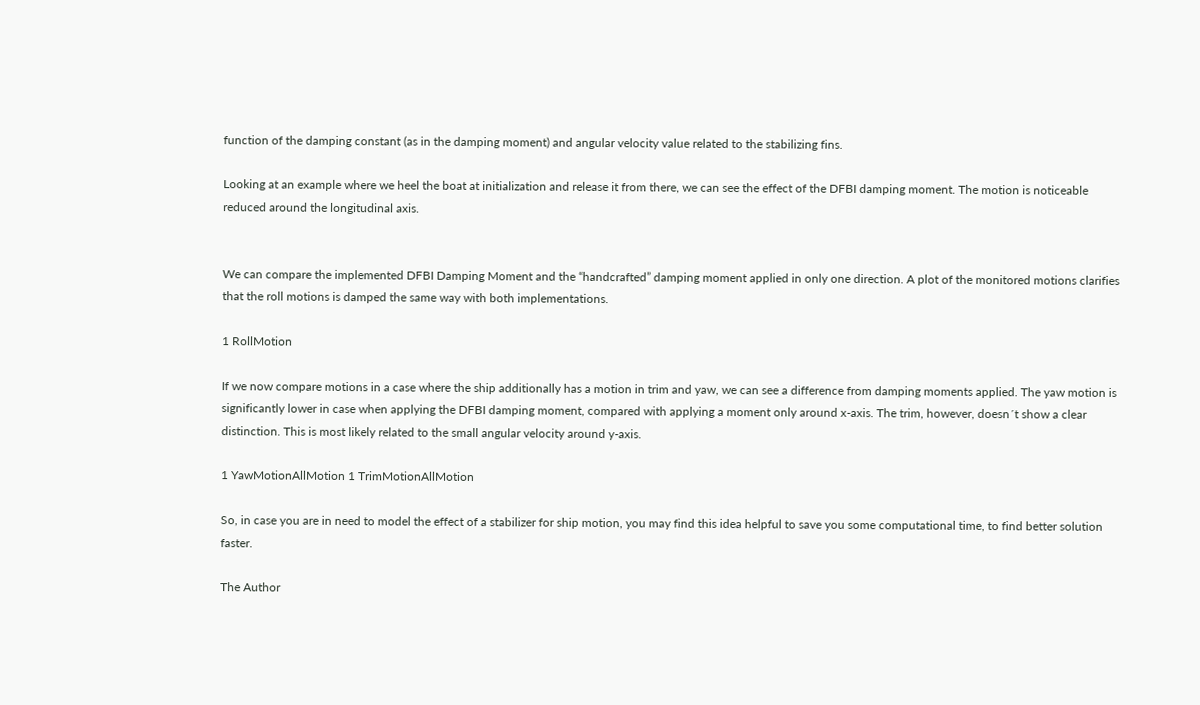function of the damping constant (as in the damping moment) and angular velocity value related to the stabilizing fins.

Looking at an example where we heel the boat at initialization and release it from there, we can see the effect of the DFBI damping moment. The motion is noticeable reduced around the longitudinal axis.


We can compare the implemented DFBI Damping Moment and the “handcrafted” damping moment applied in only one direction. A plot of the monitored motions clarifies that the roll motions is damped the same way with both implementations.

1 RollMotion

If we now compare motions in a case where the ship additionally has a motion in trim and yaw, we can see a difference from damping moments applied. The yaw motion is significantly lower in case when applying the DFBI damping moment, compared with applying a moment only around x-axis. The trim, however, doesn´t show a clear distinction. This is most likely related to the small angular velocity around y-axis.

1 YawMotionAllMotion 1 TrimMotionAllMotion

So, in case you are in need to model the effect of a stabilizer for ship motion, you may find this idea helpful to save you some computational time, to find better solution faster.

The Author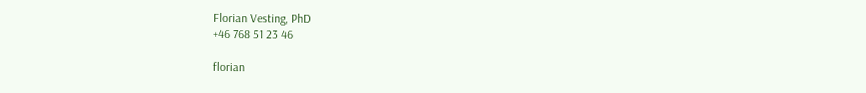Florian Vesting, PhD
+46 768 51 23 46

florian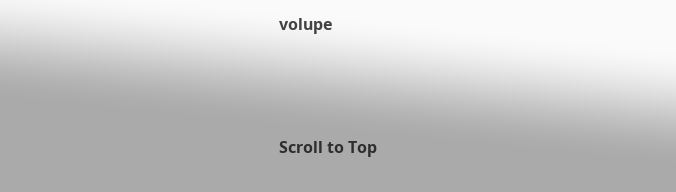volupe



Scroll to Top